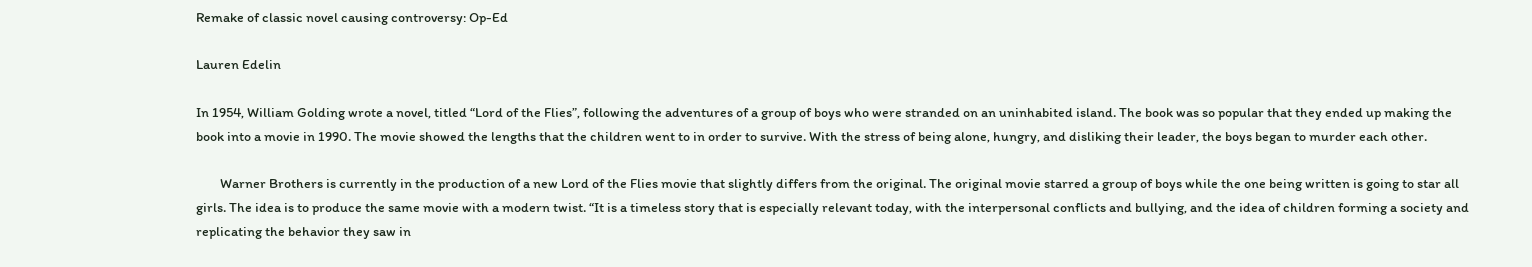Remake of classic novel causing controversy: Op-Ed

Lauren Edelin

In 1954, William Golding wrote a novel, titled “Lord of the Flies”, following the adventures of a group of boys who were stranded on an uninhabited island. The book was so popular that they ended up making the book into a movie in 1990. The movie showed the lengths that the children went to in order to survive. With the stress of being alone, hungry, and disliking their leader, the boys began to murder each other.

        Warner Brothers is currently in the production of a new Lord of the Flies movie that slightly differs from the original. The original movie starred a group of boys while the one being written is going to star all girls. The idea is to produce the same movie with a modern twist. “It is a timeless story that is especially relevant today, with the interpersonal conflicts and bullying, and the idea of children forming a society and replicating the behavior they saw in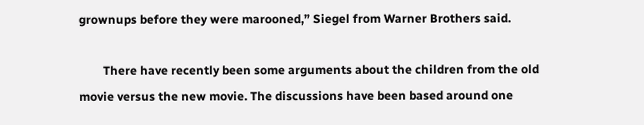grownups before they were marooned,” Siegel from Warner Brothers said.

        There have recently been some arguments about the children from the old movie versus the new movie. The discussions have been based around one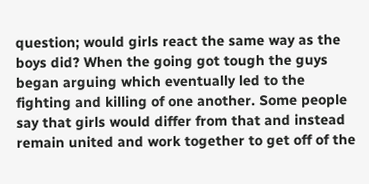question; would girls react the same way as the boys did? When the going got tough the guys began arguing which eventually led to the fighting and killing of one another. Some people say that girls would differ from that and instead remain united and work together to get off of the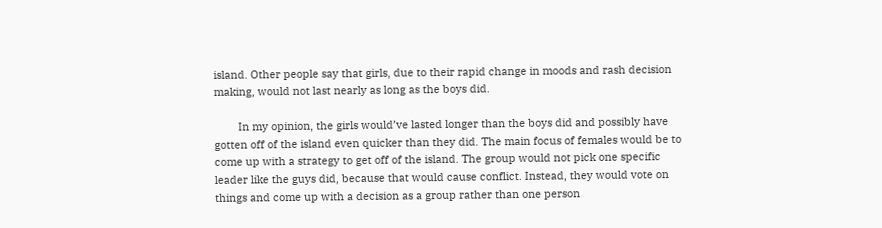island. Other people say that girls, due to their rapid change in moods and rash decision making, would not last nearly as long as the boys did.

        In my opinion, the girls would’ve lasted longer than the boys did and possibly have gotten off of the island even quicker than they did. The main focus of females would be to come up with a strategy to get off of the island. The group would not pick one specific leader like the guys did, because that would cause conflict. Instead, they would vote on things and come up with a decision as a group rather than one person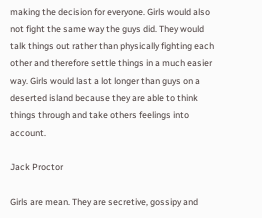making the decision for everyone. Girls would also not fight the same way the guys did. They would talk things out rather than physically fighting each other and therefore settle things in a much easier way. Girls would last a lot longer than guys on a deserted island because they are able to think things through and take others feelings into account.

Jack Proctor

Girls are mean. They are secretive, gossipy and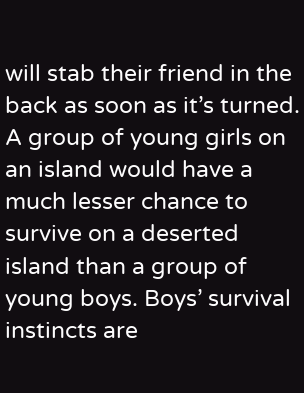will stab their friend in the back as soon as it’s turned. A group of young girls on an island would have a much lesser chance to survive on a deserted island than a group of young boys. Boys’ survival instincts are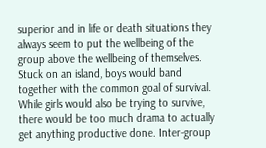superior and in life or death situations they always seem to put the wellbeing of the group above the wellbeing of themselves. Stuck on an island, boys would band together with the common goal of survival. While girls would also be trying to survive, there would be too much drama to actually get anything productive done. Inter-group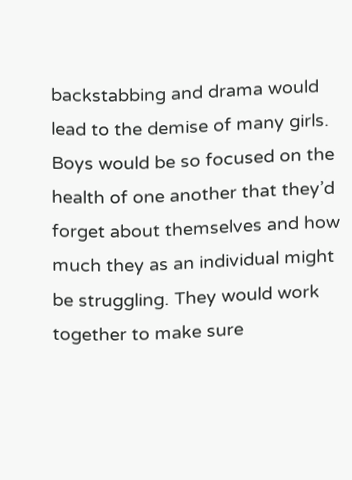backstabbing and drama would lead to the demise of many girls. Boys would be so focused on the health of one another that they’d forget about themselves and how much they as an individual might be struggling. They would work together to make sure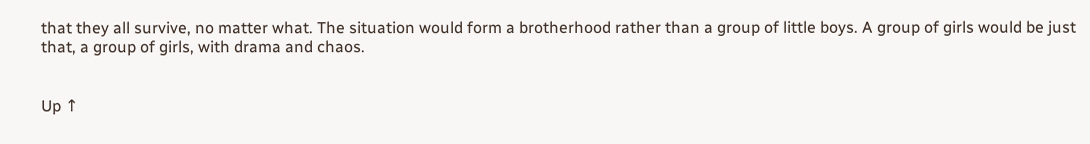that they all survive, no matter what. The situation would form a brotherhood rather than a group of little boys. A group of girls would be just that, a group of girls, with drama and chaos.


Up ↑